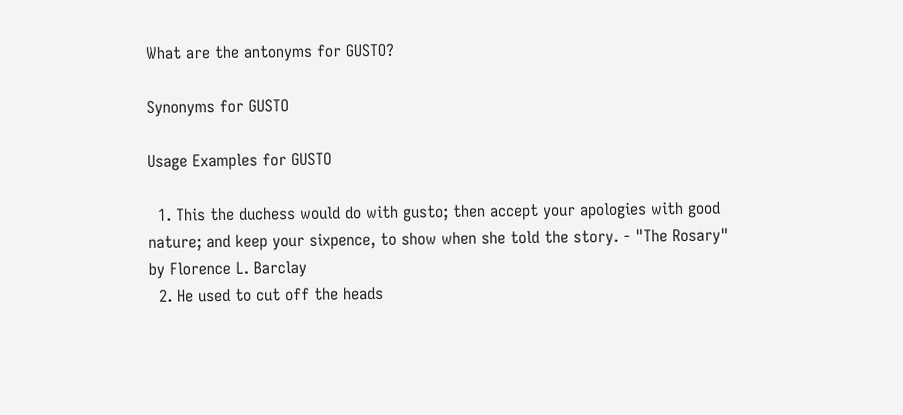What are the antonyms for GUSTO?

Synonyms for GUSTO

Usage Examples for GUSTO

  1. This the duchess would do with gusto; then accept your apologies with good nature; and keep your sixpence, to show when she told the story. - "The Rosary" by Florence L. Barclay
  2. He used to cut off the heads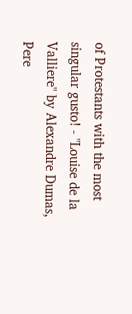of Protestants with the most singular gusto! - "Louise de la Valliere" by Alexandre Dumas, Pere